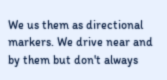We us them as directional markers. We drive near and by them but don't always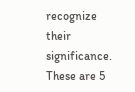recognize their significance. These are 5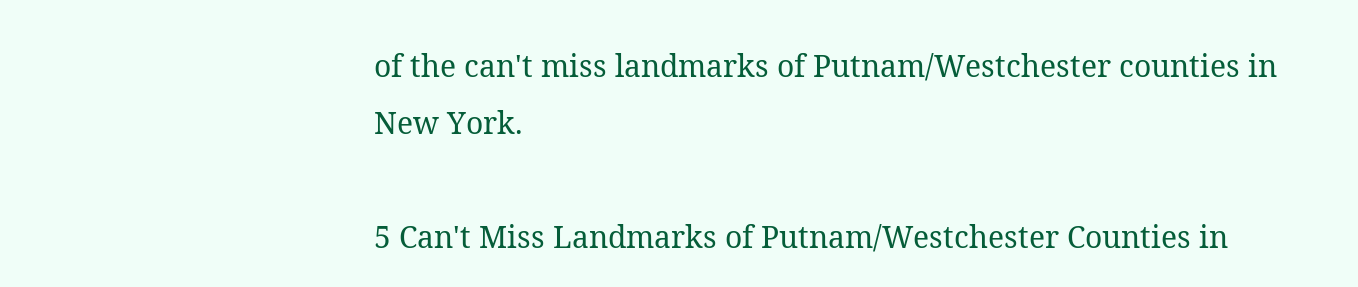of the can't miss landmarks of Putnam/Westchester counties in New York.

5 Can't Miss Landmarks of Putnam/Westchester Counties in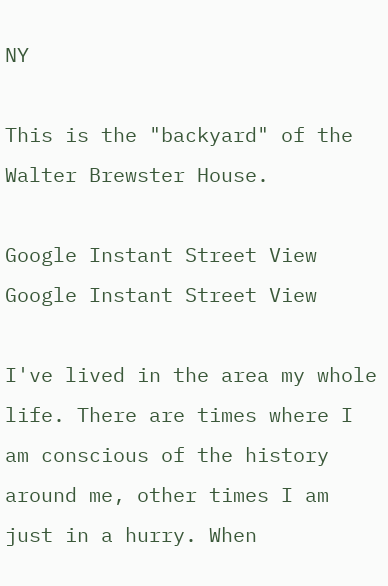NY

This is the "backyard" of the Walter Brewster House.

Google Instant Street View
Google Instant Street View

I've lived in the area my whole life. There are times where I am conscious of the history around me, other times I am just in a hurry. When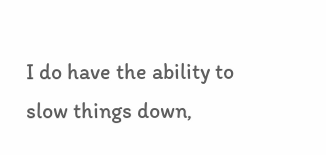I do have the ability to slow things down,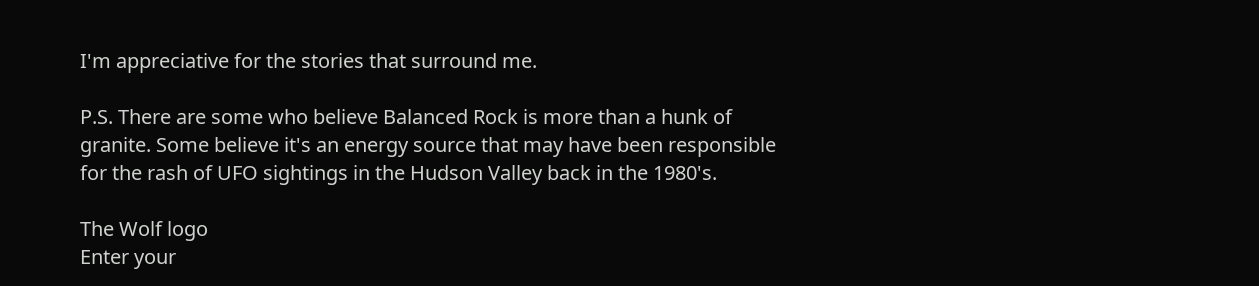I'm appreciative for the stories that surround me.

P.S. There are some who believe Balanced Rock is more than a hunk of granite. Some believe it's an energy source that may have been responsible for the rash of UFO sightings in the Hudson Valley back in the 1980's.

The Wolf logo
Enter your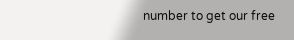number to get our free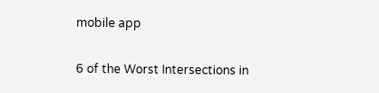mobile app

6 of the Worst Intersections in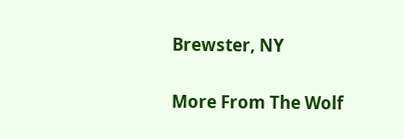Brewster, NY

More From The Wolf